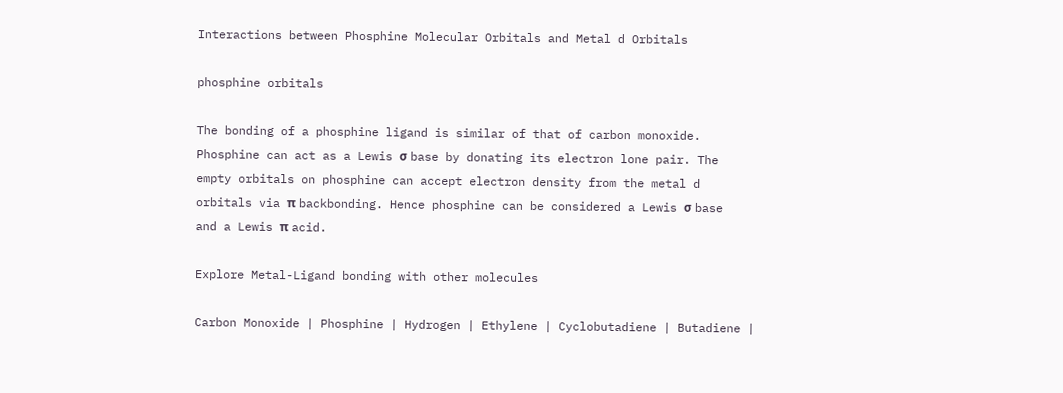Interactions between Phosphine Molecular Orbitals and Metal d Orbitals

phosphine orbitals

The bonding of a phosphine ligand is similar of that of carbon monoxide. Phosphine can act as a Lewis σ base by donating its electron lone pair. The empty orbitals on phosphine can accept electron density from the metal d orbitals via π backbonding. Hence phosphine can be considered a Lewis σ base and a Lewis π acid.

Explore Metal-Ligand bonding with other molecules

Carbon Monoxide | Phosphine | Hydrogen | Ethylene | Cyclobutadiene | Butadiene |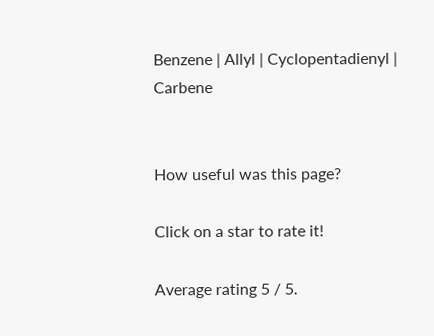Benzene | Allyl | Cyclopentadienyl | Carbene


How useful was this page?

Click on a star to rate it!

Average rating 5 / 5.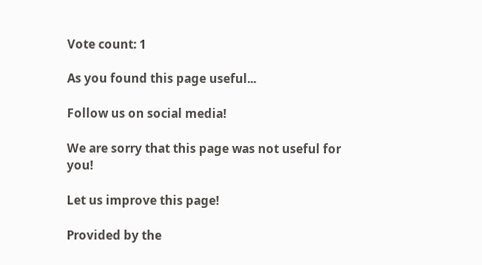Vote count: 1

As you found this page useful...

Follow us on social media!

We are sorry that this page was not useful for you!

Let us improve this page!

Provided by the